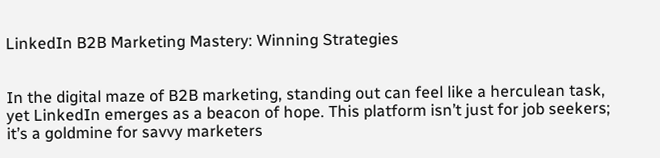LinkedIn B2B Marketing Mastery: Winning Strategies


In the digital maze of B2B marketing, standing out can feel like a herculean task, yet LinkedIn emerges as a beacon of hope. This platform isn’t just for job seekers; it’s a goldmine for savvy marketers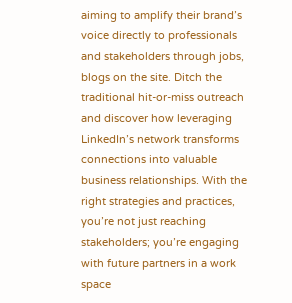aiming to amplify their brand’s voice directly to professionals and stakeholders through jobs, blogs on the site. Ditch the traditional hit-or-miss outreach and discover how leveraging LinkedIn’s network transforms connections into valuable business relationships. With the right strategies and practices, you’re not just reaching stakeholders; you’re engaging with future partners in a work space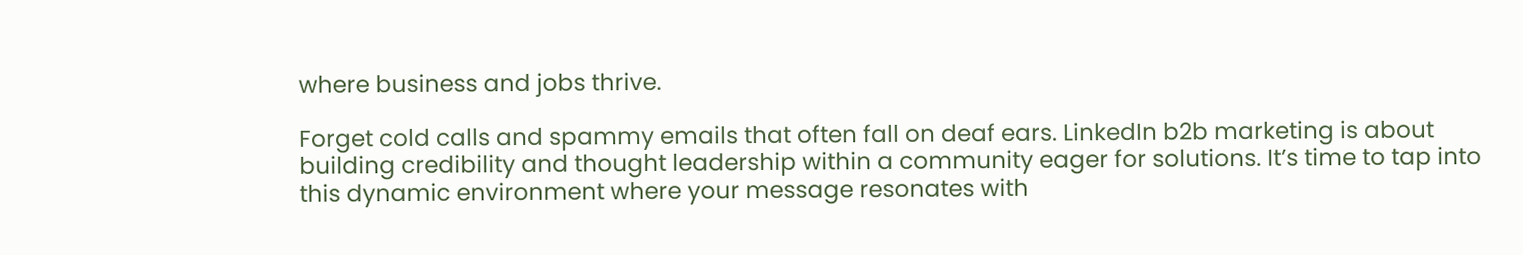where business and jobs thrive.

Forget cold calls and spammy emails that often fall on deaf ears. LinkedIn b2b marketing is about building credibility and thought leadership within a community eager for solutions. It’s time to tap into this dynamic environment where your message resonates with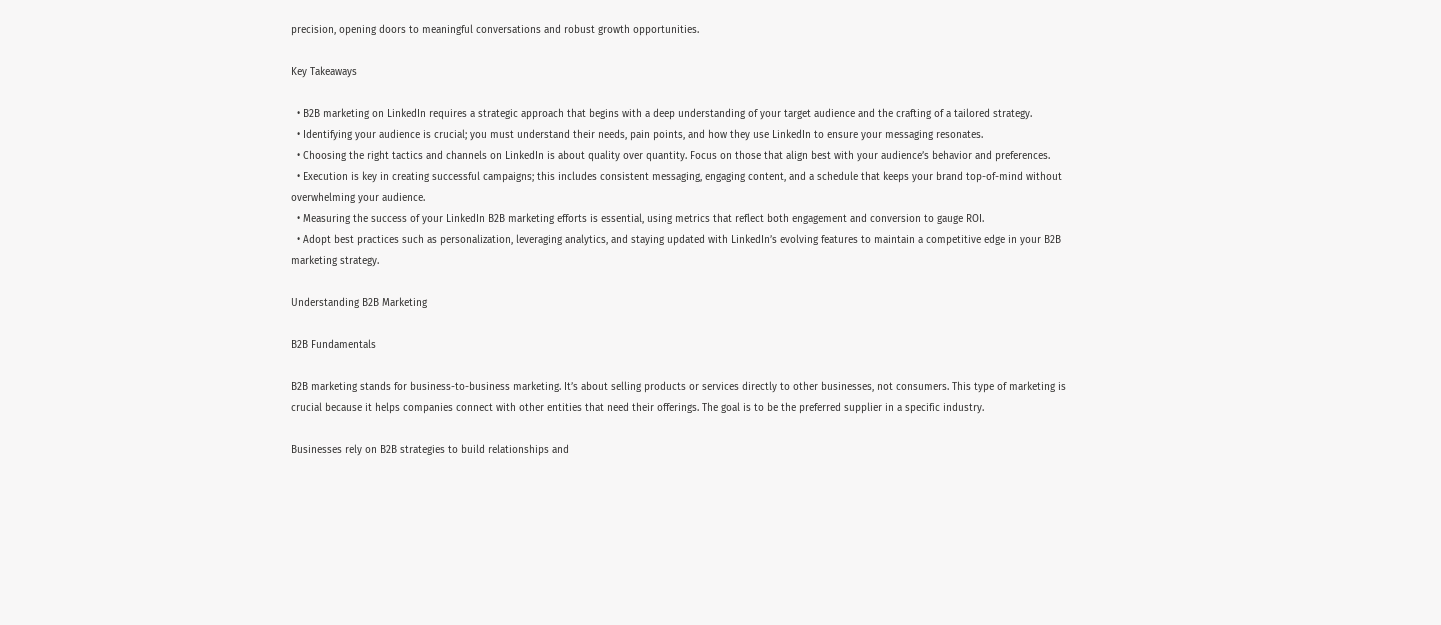precision, opening doors to meaningful conversations and robust growth opportunities.

Key Takeaways

  • B2B marketing on LinkedIn requires a strategic approach that begins with a deep understanding of your target audience and the crafting of a tailored strategy.
  • Identifying your audience is crucial; you must understand their needs, pain points, and how they use LinkedIn to ensure your messaging resonates.
  • Choosing the right tactics and channels on LinkedIn is about quality over quantity. Focus on those that align best with your audience’s behavior and preferences.
  • Execution is key in creating successful campaigns; this includes consistent messaging, engaging content, and a schedule that keeps your brand top-of-mind without overwhelming your audience.
  • Measuring the success of your LinkedIn B2B marketing efforts is essential, using metrics that reflect both engagement and conversion to gauge ROI.
  • Adopt best practices such as personalization, leveraging analytics, and staying updated with LinkedIn’s evolving features to maintain a competitive edge in your B2B marketing strategy.

Understanding B2B Marketing

B2B Fundamentals

B2B marketing stands for business-to-business marketing. It’s about selling products or services directly to other businesses, not consumers. This type of marketing is crucial because it helps companies connect with other entities that need their offerings. The goal is to be the preferred supplier in a specific industry.

Businesses rely on B2B strategies to build relationships and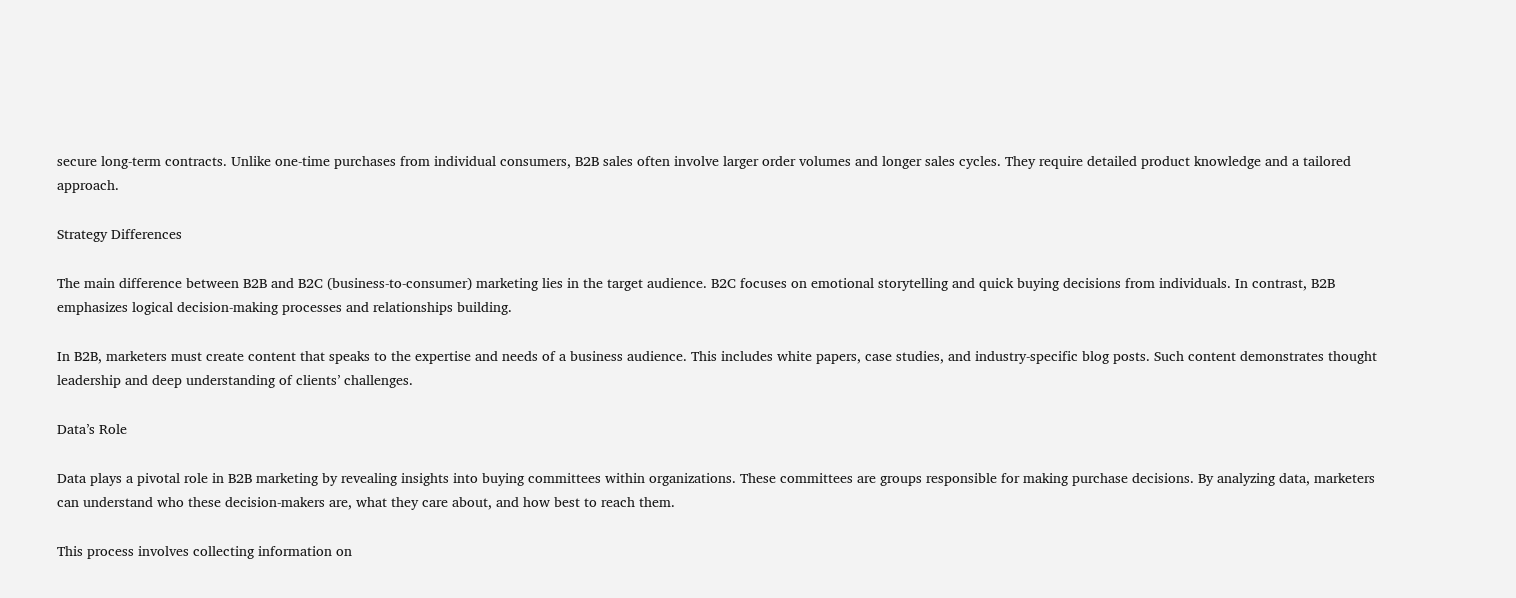secure long-term contracts. Unlike one-time purchases from individual consumers, B2B sales often involve larger order volumes and longer sales cycles. They require detailed product knowledge and a tailored approach.

Strategy Differences

The main difference between B2B and B2C (business-to-consumer) marketing lies in the target audience. B2C focuses on emotional storytelling and quick buying decisions from individuals. In contrast, B2B emphasizes logical decision-making processes and relationships building.

In B2B, marketers must create content that speaks to the expertise and needs of a business audience. This includes white papers, case studies, and industry-specific blog posts. Such content demonstrates thought leadership and deep understanding of clients’ challenges.

Data’s Role

Data plays a pivotal role in B2B marketing by revealing insights into buying committees within organizations. These committees are groups responsible for making purchase decisions. By analyzing data, marketers can understand who these decision-makers are, what they care about, and how best to reach them.

This process involves collecting information on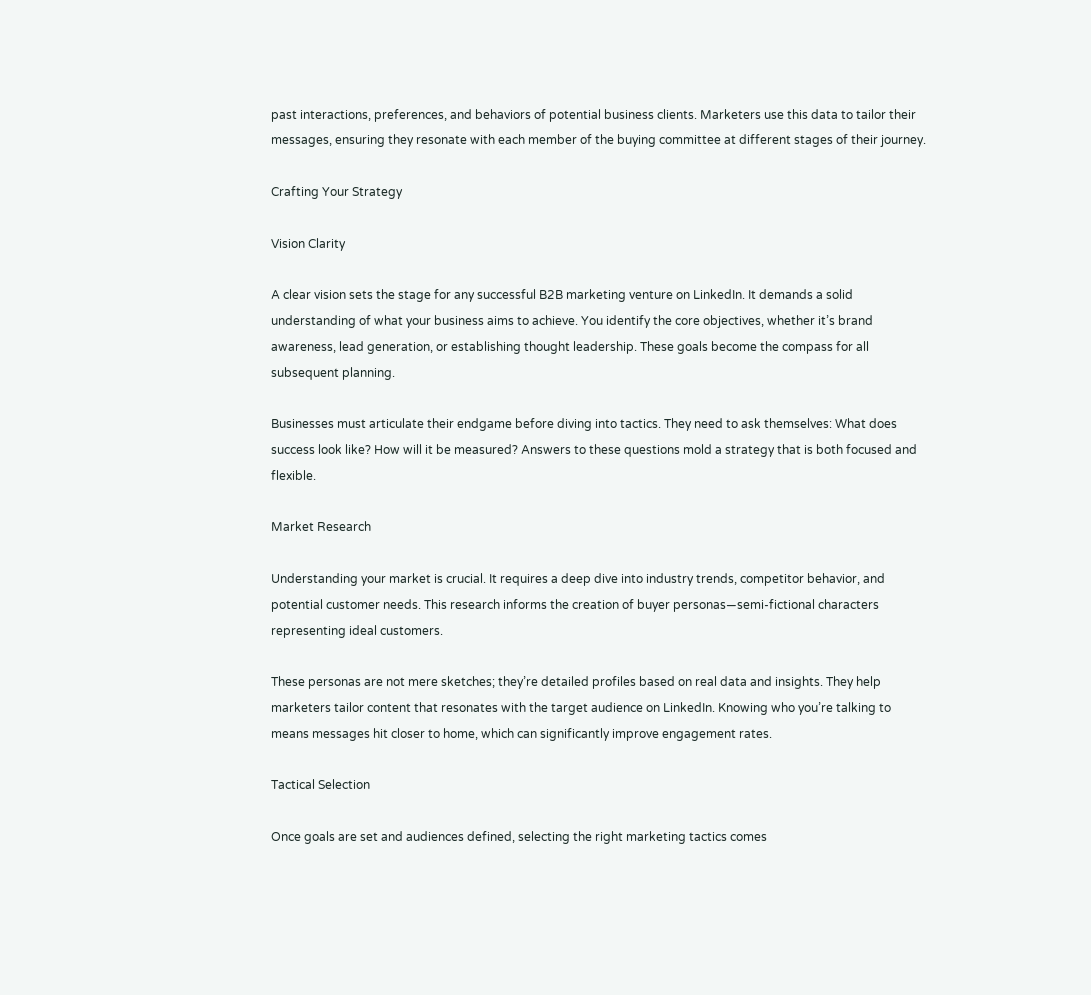past interactions, preferences, and behaviors of potential business clients. Marketers use this data to tailor their messages, ensuring they resonate with each member of the buying committee at different stages of their journey.

Crafting Your Strategy

Vision Clarity

A clear vision sets the stage for any successful B2B marketing venture on LinkedIn. It demands a solid understanding of what your business aims to achieve. You identify the core objectives, whether it’s brand awareness, lead generation, or establishing thought leadership. These goals become the compass for all subsequent planning.

Businesses must articulate their endgame before diving into tactics. They need to ask themselves: What does success look like? How will it be measured? Answers to these questions mold a strategy that is both focused and flexible.

Market Research

Understanding your market is crucial. It requires a deep dive into industry trends, competitor behavior, and potential customer needs. This research informs the creation of buyer personas—semi-fictional characters representing ideal customers.

These personas are not mere sketches; they’re detailed profiles based on real data and insights. They help marketers tailor content that resonates with the target audience on LinkedIn. Knowing who you’re talking to means messages hit closer to home, which can significantly improve engagement rates.

Tactical Selection

Once goals are set and audiences defined, selecting the right marketing tactics comes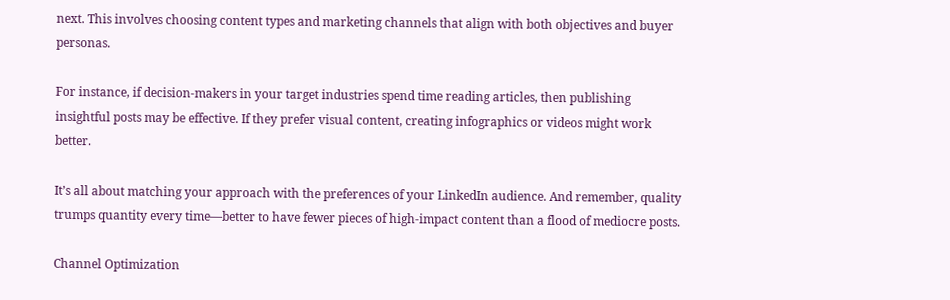next. This involves choosing content types and marketing channels that align with both objectives and buyer personas.

For instance, if decision-makers in your target industries spend time reading articles, then publishing insightful posts may be effective. If they prefer visual content, creating infographics or videos might work better.

It’s all about matching your approach with the preferences of your LinkedIn audience. And remember, quality trumps quantity every time—better to have fewer pieces of high-impact content than a flood of mediocre posts.

Channel Optimization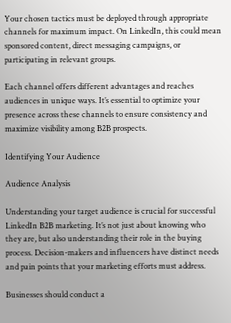Your chosen tactics must be deployed through appropriate channels for maximum impact. On LinkedIn, this could mean sponsored content, direct messaging campaigns, or participating in relevant groups.

Each channel offers different advantages and reaches audiences in unique ways. It’s essential to optimize your presence across these channels to ensure consistency and maximize visibility among B2B prospects.

Identifying Your Audience

Audience Analysis

Understanding your target audience is crucial for successful LinkedIn B2B marketing. It’s not just about knowing who they are, but also understanding their role in the buying process. Decision-makers and influencers have distinct needs and pain points that your marketing efforts must address.

Businesses should conduct a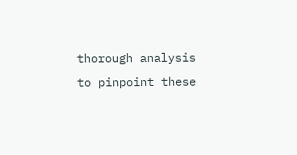thorough analysis to pinpoint these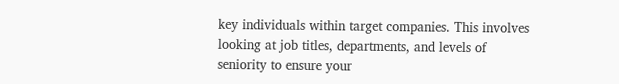key individuals within target companies. This involves looking at job titles, departments, and levels of seniority to ensure your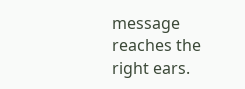message reaches the right ears.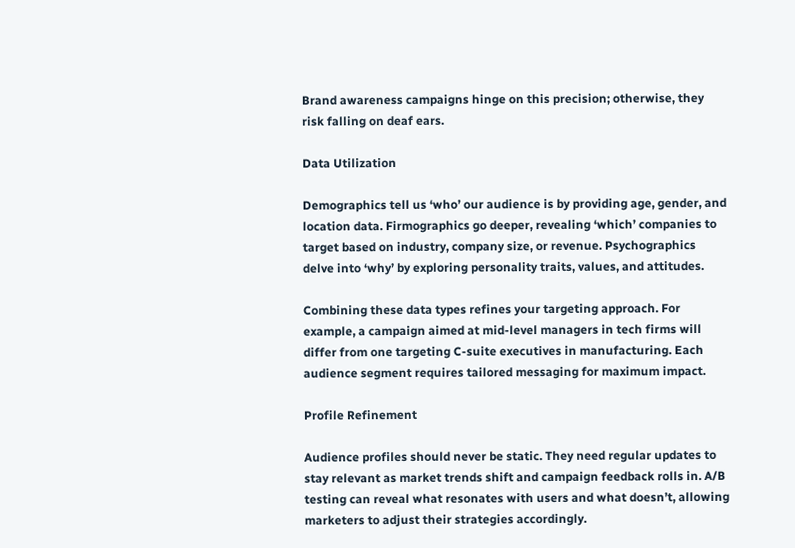Brand awareness campaigns hinge on this precision; otherwise, they risk falling on deaf ears.

Data Utilization

Demographics tell us ‘who’ our audience is by providing age, gender, and location data. Firmographics go deeper, revealing ‘which’ companies to target based on industry, company size, or revenue. Psychographics delve into ‘why’ by exploring personality traits, values, and attitudes.

Combining these data types refines your targeting approach. For example, a campaign aimed at mid-level managers in tech firms will differ from one targeting C-suite executives in manufacturing. Each audience segment requires tailored messaging for maximum impact.

Profile Refinement

Audience profiles should never be static. They need regular updates to stay relevant as market trends shift and campaign feedback rolls in. A/B testing can reveal what resonates with users and what doesn’t, allowing marketers to adjust their strategies accordingly.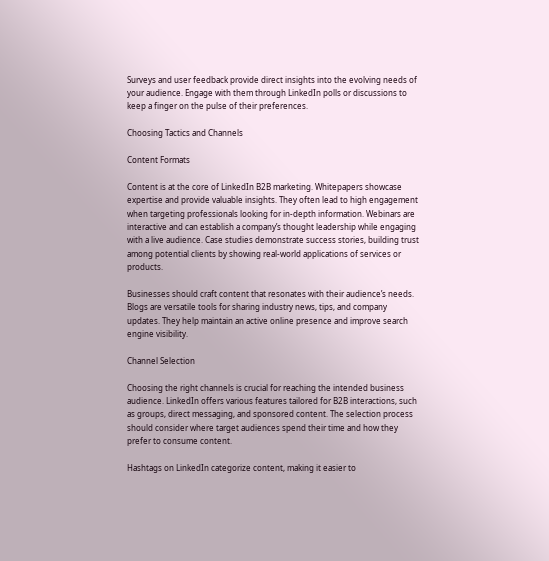Surveys and user feedback provide direct insights into the evolving needs of your audience. Engage with them through LinkedIn polls or discussions to keep a finger on the pulse of their preferences.

Choosing Tactics and Channels

Content Formats

Content is at the core of LinkedIn B2B marketing. Whitepapers showcase expertise and provide valuable insights. They often lead to high engagement when targeting professionals looking for in-depth information. Webinars are interactive and can establish a company’s thought leadership while engaging with a live audience. Case studies demonstrate success stories, building trust among potential clients by showing real-world applications of services or products.

Businesses should craft content that resonates with their audience’s needs. Blogs are versatile tools for sharing industry news, tips, and company updates. They help maintain an active online presence and improve search engine visibility.

Channel Selection

Choosing the right channels is crucial for reaching the intended business audience. LinkedIn offers various features tailored for B2B interactions, such as groups, direct messaging, and sponsored content. The selection process should consider where target audiences spend their time and how they prefer to consume content.

Hashtags on LinkedIn categorize content, making it easier to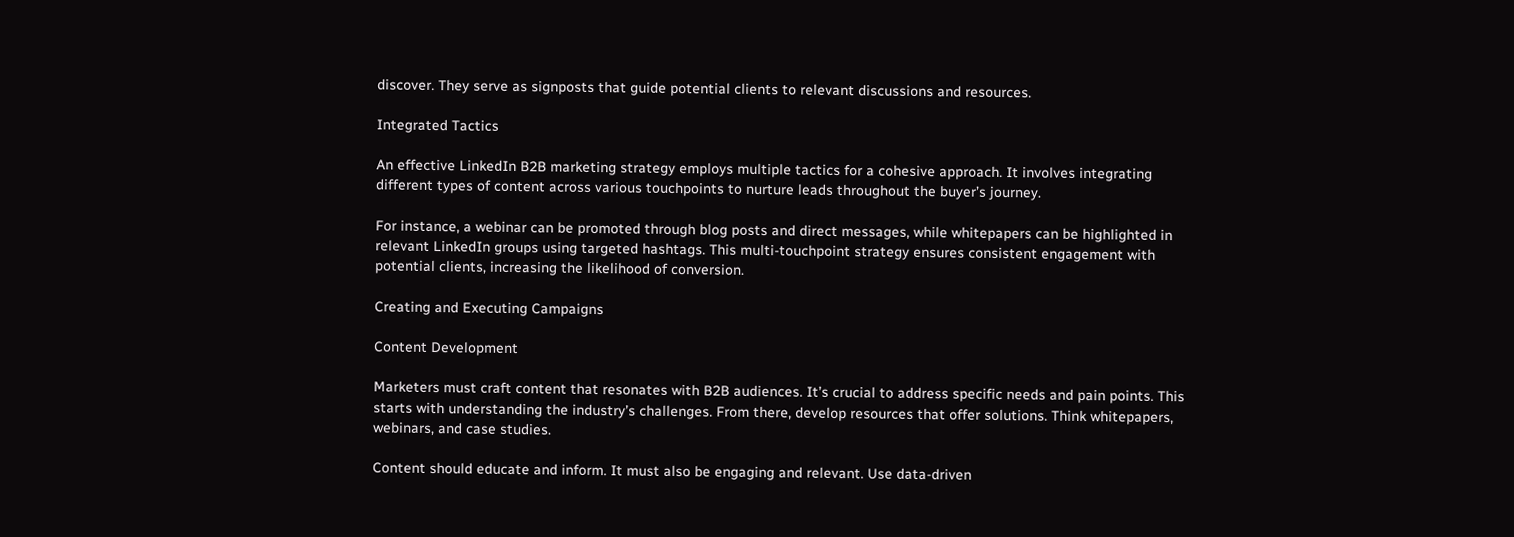discover. They serve as signposts that guide potential clients to relevant discussions and resources.

Integrated Tactics

An effective LinkedIn B2B marketing strategy employs multiple tactics for a cohesive approach. It involves integrating different types of content across various touchpoints to nurture leads throughout the buyer’s journey.

For instance, a webinar can be promoted through blog posts and direct messages, while whitepapers can be highlighted in relevant LinkedIn groups using targeted hashtags. This multi-touchpoint strategy ensures consistent engagement with potential clients, increasing the likelihood of conversion.

Creating and Executing Campaigns

Content Development

Marketers must craft content that resonates with B2B audiences. It’s crucial to address specific needs and pain points. This starts with understanding the industry’s challenges. From there, develop resources that offer solutions. Think whitepapers, webinars, and case studies.

Content should educate and inform. It must also be engaging and relevant. Use data-driven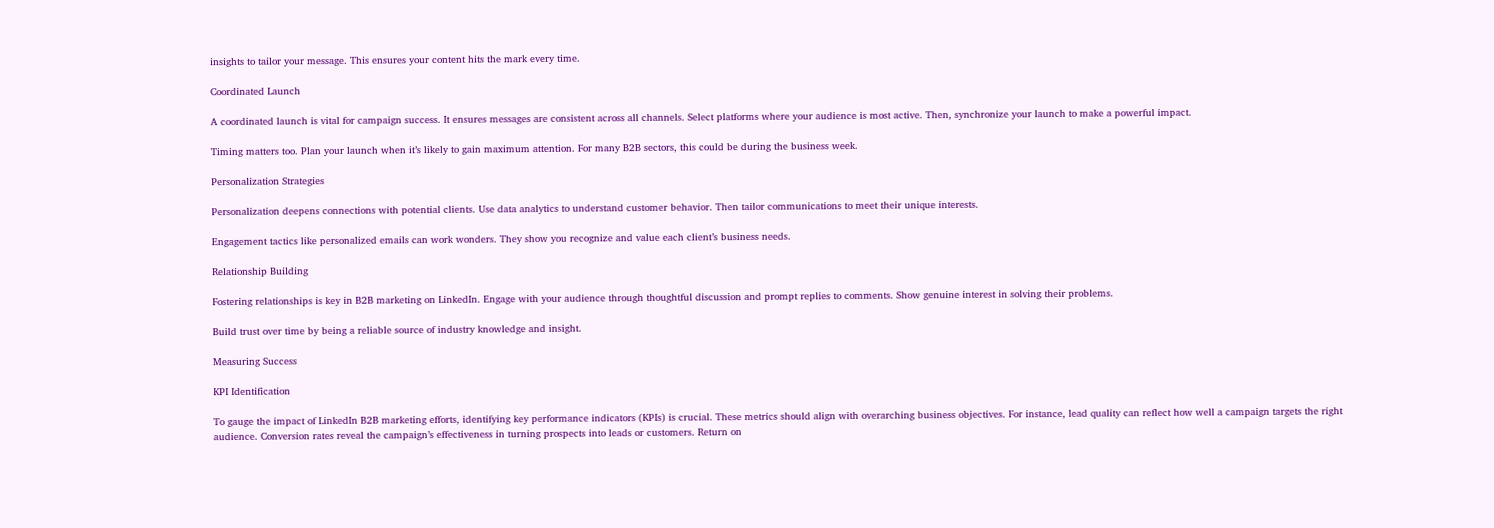insights to tailor your message. This ensures your content hits the mark every time.

Coordinated Launch

A coordinated launch is vital for campaign success. It ensures messages are consistent across all channels. Select platforms where your audience is most active. Then, synchronize your launch to make a powerful impact.

Timing matters too. Plan your launch when it’s likely to gain maximum attention. For many B2B sectors, this could be during the business week.

Personalization Strategies

Personalization deepens connections with potential clients. Use data analytics to understand customer behavior. Then tailor communications to meet their unique interests.

Engagement tactics like personalized emails can work wonders. They show you recognize and value each client’s business needs.

Relationship Building

Fostering relationships is key in B2B marketing on LinkedIn. Engage with your audience through thoughtful discussion and prompt replies to comments. Show genuine interest in solving their problems.

Build trust over time by being a reliable source of industry knowledge and insight.

Measuring Success

KPI Identification

To gauge the impact of LinkedIn B2B marketing efforts, identifying key performance indicators (KPIs) is crucial. These metrics should align with overarching business objectives. For instance, lead quality can reflect how well a campaign targets the right audience. Conversion rates reveal the campaign’s effectiveness in turning prospects into leads or customers. Return on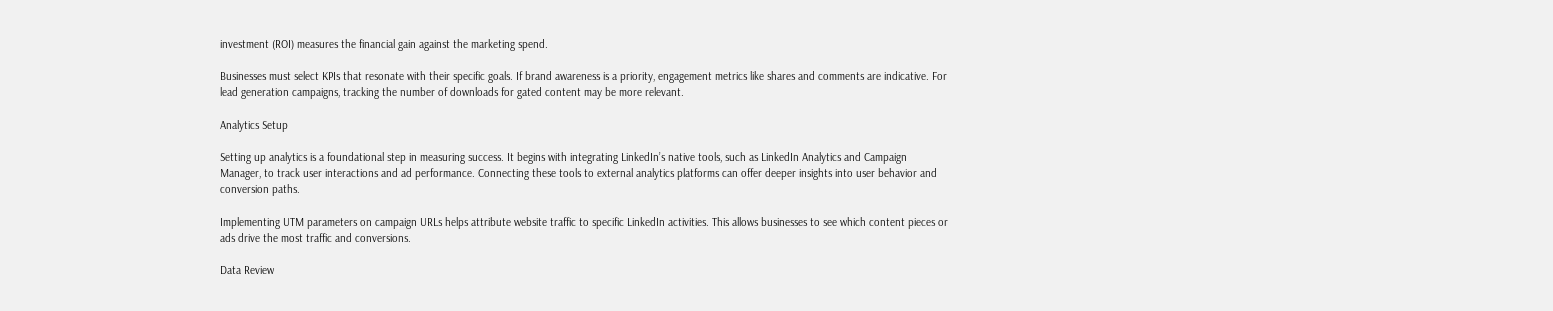investment (ROI) measures the financial gain against the marketing spend.

Businesses must select KPIs that resonate with their specific goals. If brand awareness is a priority, engagement metrics like shares and comments are indicative. For lead generation campaigns, tracking the number of downloads for gated content may be more relevant.

Analytics Setup

Setting up analytics is a foundational step in measuring success. It begins with integrating LinkedIn’s native tools, such as LinkedIn Analytics and Campaign Manager, to track user interactions and ad performance. Connecting these tools to external analytics platforms can offer deeper insights into user behavior and conversion paths.

Implementing UTM parameters on campaign URLs helps attribute website traffic to specific LinkedIn activities. This allows businesses to see which content pieces or ads drive the most traffic and conversions.

Data Review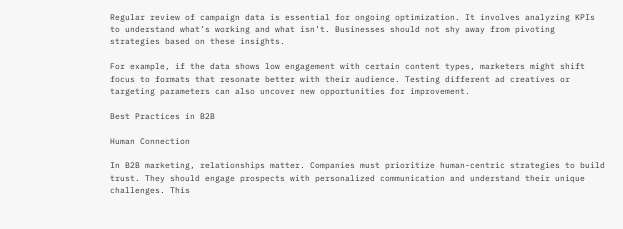Regular review of campaign data is essential for ongoing optimization. It involves analyzing KPIs to understand what’s working and what isn’t. Businesses should not shy away from pivoting strategies based on these insights.

For example, if the data shows low engagement with certain content types, marketers might shift focus to formats that resonate better with their audience. Testing different ad creatives or targeting parameters can also uncover new opportunities for improvement.

Best Practices in B2B

Human Connection

In B2B marketing, relationships matter. Companies must prioritize human-centric strategies to build trust. They should engage prospects with personalized communication and understand their unique challenges. This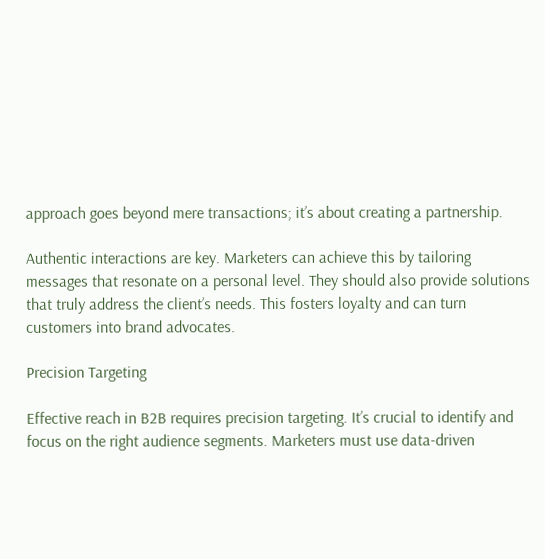approach goes beyond mere transactions; it’s about creating a partnership.

Authentic interactions are key. Marketers can achieve this by tailoring messages that resonate on a personal level. They should also provide solutions that truly address the client’s needs. This fosters loyalty and can turn customers into brand advocates.

Precision Targeting

Effective reach in B2B requires precision targeting. It’s crucial to identify and focus on the right audience segments. Marketers must use data-driven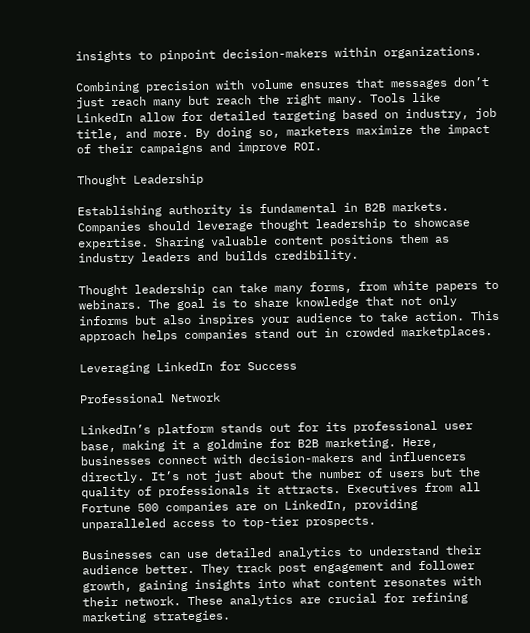insights to pinpoint decision-makers within organizations.

Combining precision with volume ensures that messages don’t just reach many but reach the right many. Tools like LinkedIn allow for detailed targeting based on industry, job title, and more. By doing so, marketers maximize the impact of their campaigns and improve ROI.

Thought Leadership

Establishing authority is fundamental in B2B markets. Companies should leverage thought leadership to showcase expertise. Sharing valuable content positions them as industry leaders and builds credibility.

Thought leadership can take many forms, from white papers to webinars. The goal is to share knowledge that not only informs but also inspires your audience to take action. This approach helps companies stand out in crowded marketplaces.

Leveraging LinkedIn for Success

Professional Network

LinkedIn’s platform stands out for its professional user base, making it a goldmine for B2B marketing. Here, businesses connect with decision-makers and influencers directly. It’s not just about the number of users but the quality of professionals it attracts. Executives from all Fortune 500 companies are on LinkedIn, providing unparalleled access to top-tier prospects.

Businesses can use detailed analytics to understand their audience better. They track post engagement and follower growth, gaining insights into what content resonates with their network. These analytics are crucial for refining marketing strategies.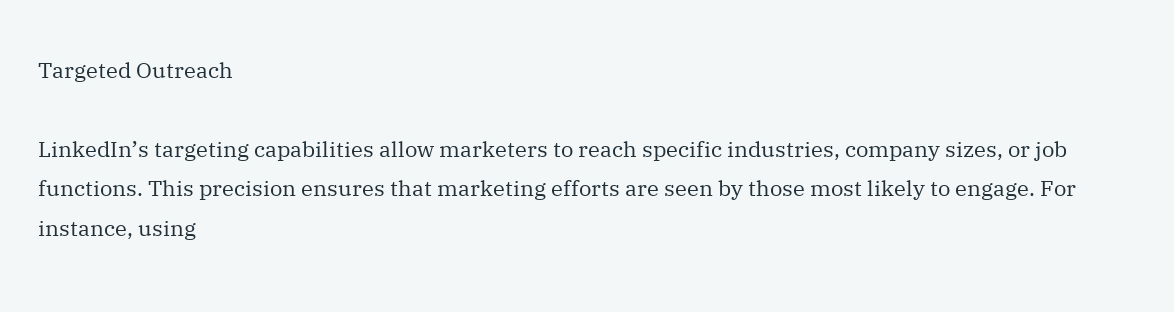Targeted Outreach

LinkedIn’s targeting capabilities allow marketers to reach specific industries, company sizes, or job functions. This precision ensures that marketing efforts are seen by those most likely to engage. For instance, using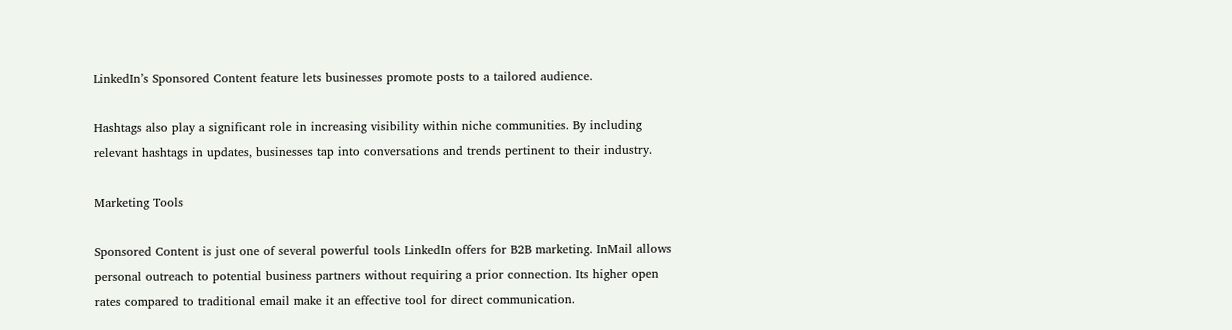LinkedIn’s Sponsored Content feature lets businesses promote posts to a tailored audience.

Hashtags also play a significant role in increasing visibility within niche communities. By including relevant hashtags in updates, businesses tap into conversations and trends pertinent to their industry.

Marketing Tools

Sponsored Content is just one of several powerful tools LinkedIn offers for B2B marketing. InMail allows personal outreach to potential business partners without requiring a prior connection. Its higher open rates compared to traditional email make it an effective tool for direct communication.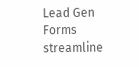Lead Gen Forms streamline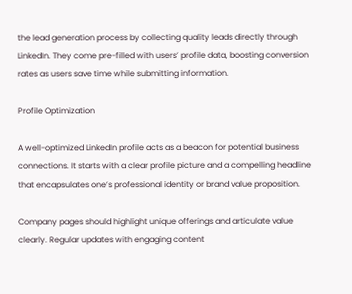the lead generation process by collecting quality leads directly through LinkedIn. They come pre-filled with users’ profile data, boosting conversion rates as users save time while submitting information.

Profile Optimization

A well-optimized LinkedIn profile acts as a beacon for potential business connections. It starts with a clear profile picture and a compelling headline that encapsulates one’s professional identity or brand value proposition.

Company pages should highlight unique offerings and articulate value clearly. Regular updates with engaging content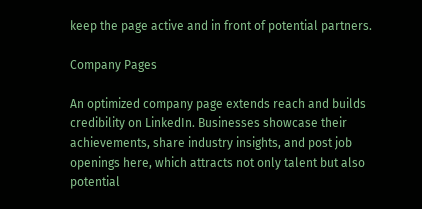keep the page active and in front of potential partners.

Company Pages

An optimized company page extends reach and builds credibility on LinkedIn. Businesses showcase their achievements, share industry insights, and post job openings here, which attracts not only talent but also potential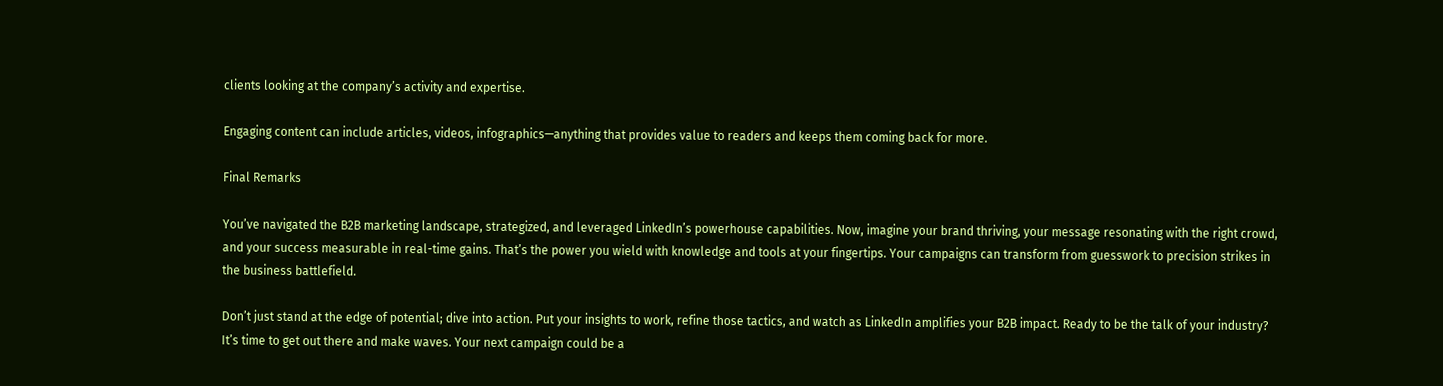clients looking at the company’s activity and expertise.

Engaging content can include articles, videos, infographics—anything that provides value to readers and keeps them coming back for more.

Final Remarks

You’ve navigated the B2B marketing landscape, strategized, and leveraged LinkedIn’s powerhouse capabilities. Now, imagine your brand thriving, your message resonating with the right crowd, and your success measurable in real-time gains. That’s the power you wield with knowledge and tools at your fingertips. Your campaigns can transform from guesswork to precision strikes in the business battlefield.

Don’t just stand at the edge of potential; dive into action. Put your insights to work, refine those tactics, and watch as LinkedIn amplifies your B2B impact. Ready to be the talk of your industry? It’s time to get out there and make waves. Your next campaign could be a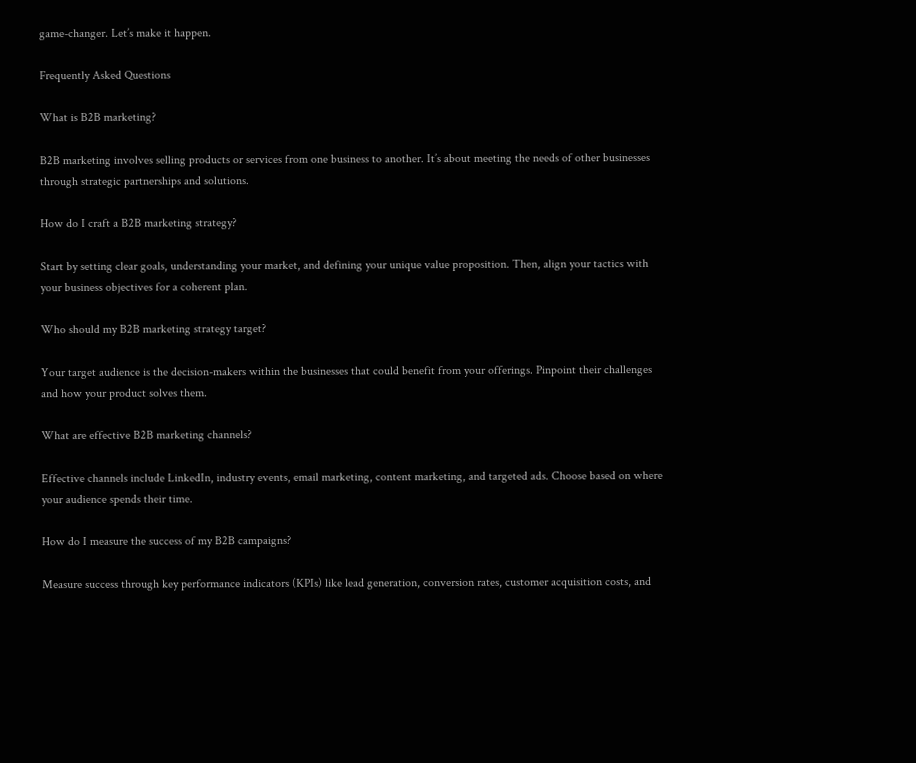game-changer. Let’s make it happen.

Frequently Asked Questions

What is B2B marketing?

B2B marketing involves selling products or services from one business to another. It’s about meeting the needs of other businesses through strategic partnerships and solutions.

How do I craft a B2B marketing strategy?

Start by setting clear goals, understanding your market, and defining your unique value proposition. Then, align your tactics with your business objectives for a coherent plan.

Who should my B2B marketing strategy target?

Your target audience is the decision-makers within the businesses that could benefit from your offerings. Pinpoint their challenges and how your product solves them.

What are effective B2B marketing channels?

Effective channels include LinkedIn, industry events, email marketing, content marketing, and targeted ads. Choose based on where your audience spends their time.

How do I measure the success of my B2B campaigns?

Measure success through key performance indicators (KPIs) like lead generation, conversion rates, customer acquisition costs, and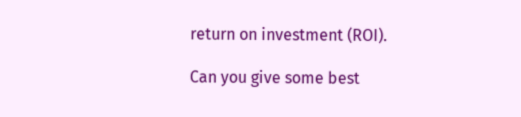return on investment (ROI).

Can you give some best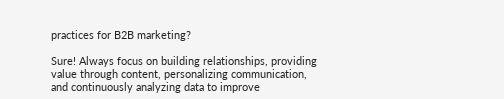practices for B2B marketing?

Sure! Always focus on building relationships, providing value through content, personalizing communication, and continuously analyzing data to improve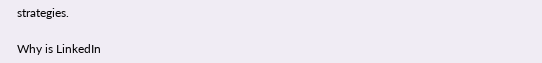strategies.

Why is LinkedIn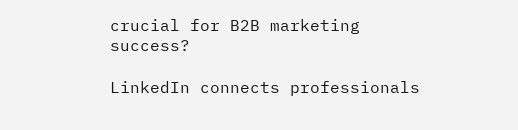crucial for B2B marketing success?

LinkedIn connects professionals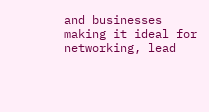and businesses making it ideal for networking, lead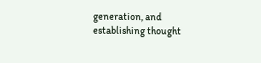generation, and establishing thought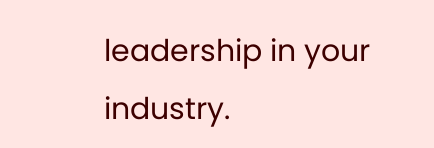leadership in your industry.